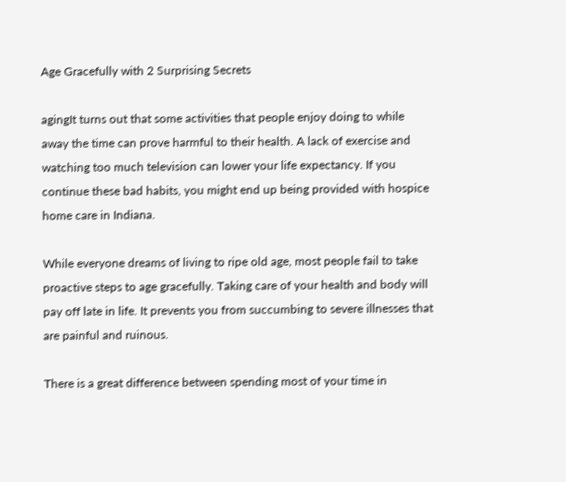Age Gracefully with 2 Surprising Secrets

agingIt turns out that some activities that people enjoy doing to while away the time can prove harmful to their health. A lack of exercise and watching too much television can lower your life expectancy. If you continue these bad habits, you might end up being provided with hospice home care in Indiana.

While everyone dreams of living to ripe old age, most people fail to take proactive steps to age gracefully. Taking care of your health and body will pay off late in life. It prevents you from succumbing to severe illnesses that are painful and ruinous.

There is a great difference between spending most of your time in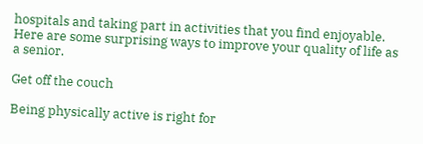hospitals and taking part in activities that you find enjoyable. Here are some surprising ways to improve your quality of life as a senior.

Get off the couch

Being physically active is right for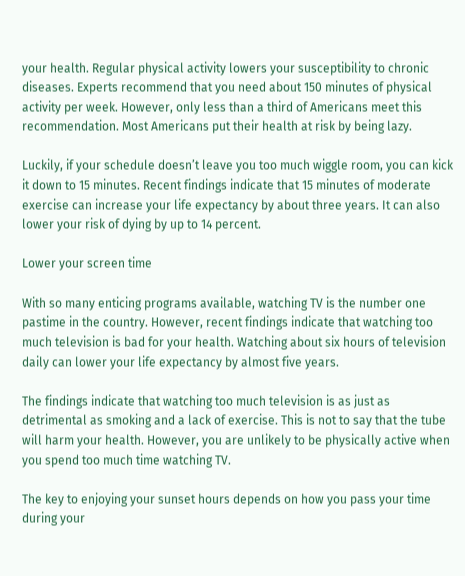your health. Regular physical activity lowers your susceptibility to chronic diseases. Experts recommend that you need about 150 minutes of physical activity per week. However, only less than a third of Americans meet this recommendation. Most Americans put their health at risk by being lazy.

Luckily, if your schedule doesn’t leave you too much wiggle room, you can kick it down to 15 minutes. Recent findings indicate that 15 minutes of moderate exercise can increase your life expectancy by about three years. It can also lower your risk of dying by up to 14 percent.

Lower your screen time

With so many enticing programs available, watching TV is the number one pastime in the country. However, recent findings indicate that watching too much television is bad for your health. Watching about six hours of television daily can lower your life expectancy by almost five years.

The findings indicate that watching too much television is as just as detrimental as smoking and a lack of exercise. This is not to say that the tube will harm your health. However, you are unlikely to be physically active when you spend too much time watching TV.

The key to enjoying your sunset hours depends on how you pass your time during your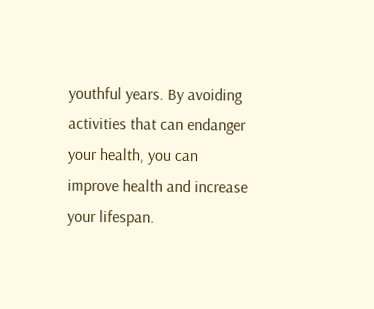youthful years. By avoiding activities that can endanger your health, you can improve health and increase your lifespan.